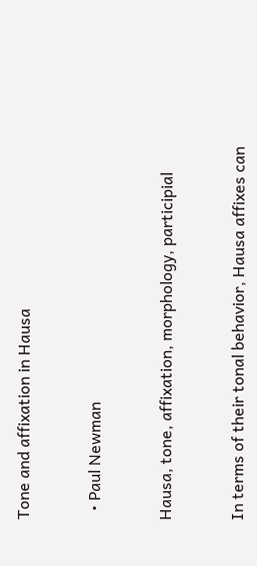Tone and affixation in Hausa


  • Paul Newman


Hausa, tone, affixation, morphology, participial


In terms of their tonal behavior, Hausa affixes can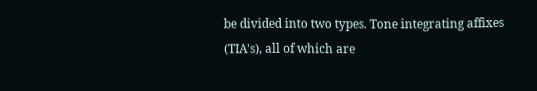be divided into two types. Tone integrating affixes (TIA's), all of which are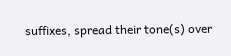suffixes, spread their tone(s) over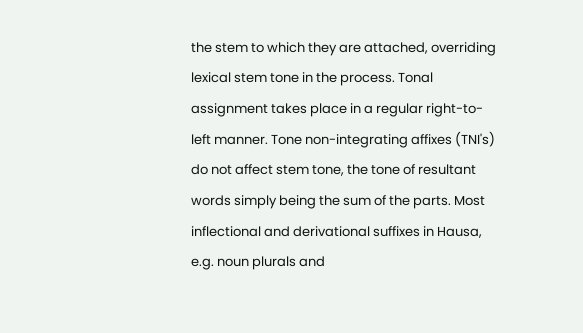the stem to which they are attached, overriding lexical stem tone in the process. Tonal assignment takes place in a regular right-to-left manner. Tone non-integrating affixes (TNI's) do not affect stem tone, the tone of resultant words simply being the sum of the parts. Most inflectional and derivational suffixes in Hausa, e.g. noun plurals and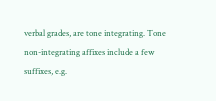verbal grades, are tone integrating. Tone non-integrating affixes include a few suffixes, e.g.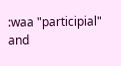:waa "participial" and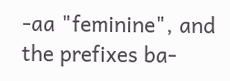-aa "feminine", and the prefixes ba-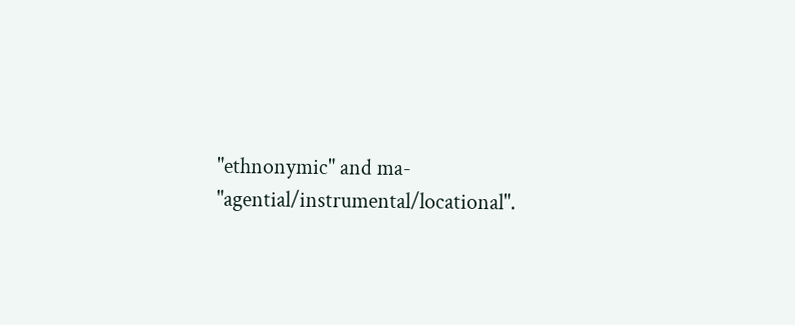"ethnonymic" and ma- "agential/instrumental/locational".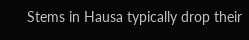Stems in Hausa typically drop their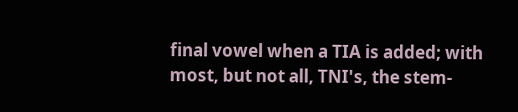final vowel when a TIA is added; with most, but not all, TNI's, the stem-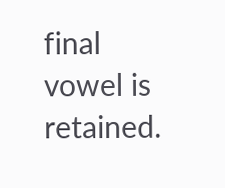final vowel is retained.